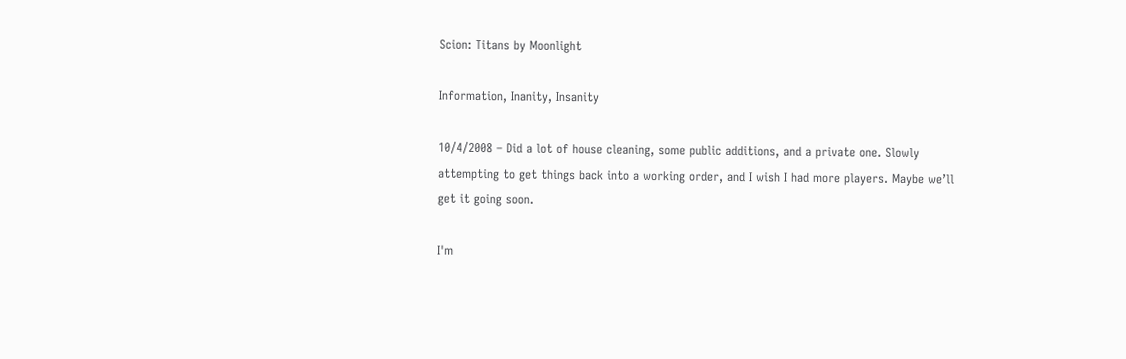Scion: Titans by Moonlight

Information, Inanity, Insanity

10/4/2008 – Did a lot of house cleaning, some public additions, and a private one. Slowly attempting to get things back into a working order, and I wish I had more players. Maybe we’ll get it going soon.

I'm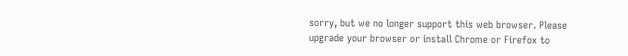sorry, but we no longer support this web browser. Please upgrade your browser or install Chrome or Firefox to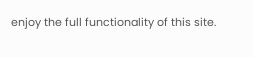enjoy the full functionality of this site.